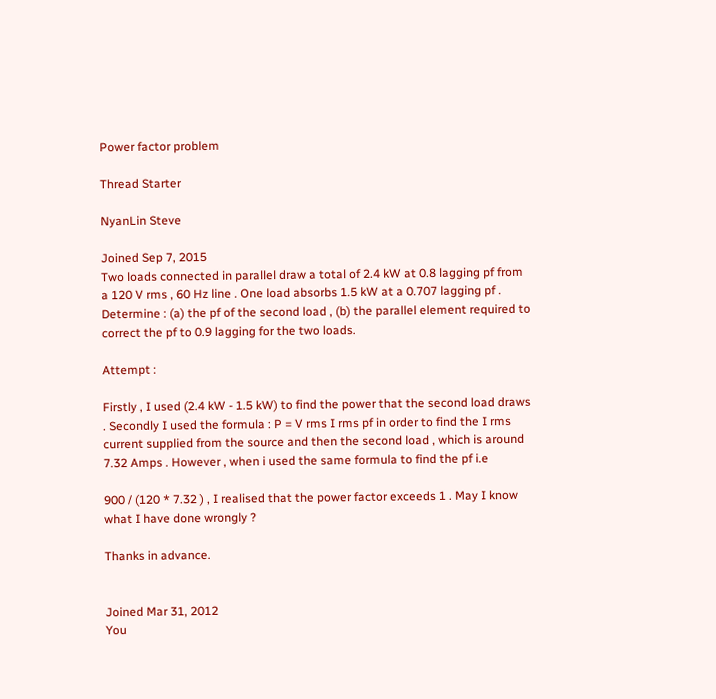Power factor problem

Thread Starter

NyanLin Steve

Joined Sep 7, 2015
Two loads connected in parallel draw a total of 2.4 kW at 0.8 lagging pf from a 120 V rms , 60 Hz line . One load absorbs 1.5 kW at a 0.707 lagging pf . Determine : (a) the pf of the second load , (b) the parallel element required to correct the pf to 0.9 lagging for the two loads.

Attempt :

Firstly , I used (2.4 kW - 1.5 kW) to find the power that the second load draws . Secondly I used the formula : P = V rms I rms pf in order to find the I rms current supplied from the source and then the second load , which is around 7.32 Amps . However , when i used the same formula to find the pf i.e

900 / (120 * 7.32 ) , I realised that the power factor exceeds 1 . May I know what I have done wrongly ?

Thanks in advance.


Joined Mar 31, 2012
You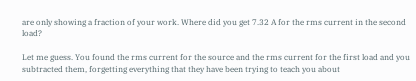are only showing a fraction of your work. Where did you get 7.32 A for the rms current in the second load?

Let me guess. You found the rms current for the source and the rms current for the first load and you subtracted them, forgetting everything that they have been trying to teach you about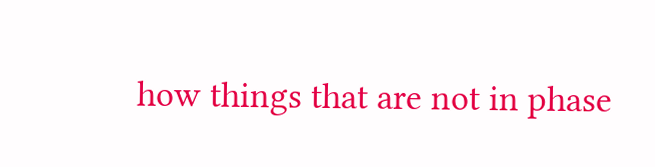how things that are not in phase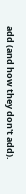add (and how they don't add).